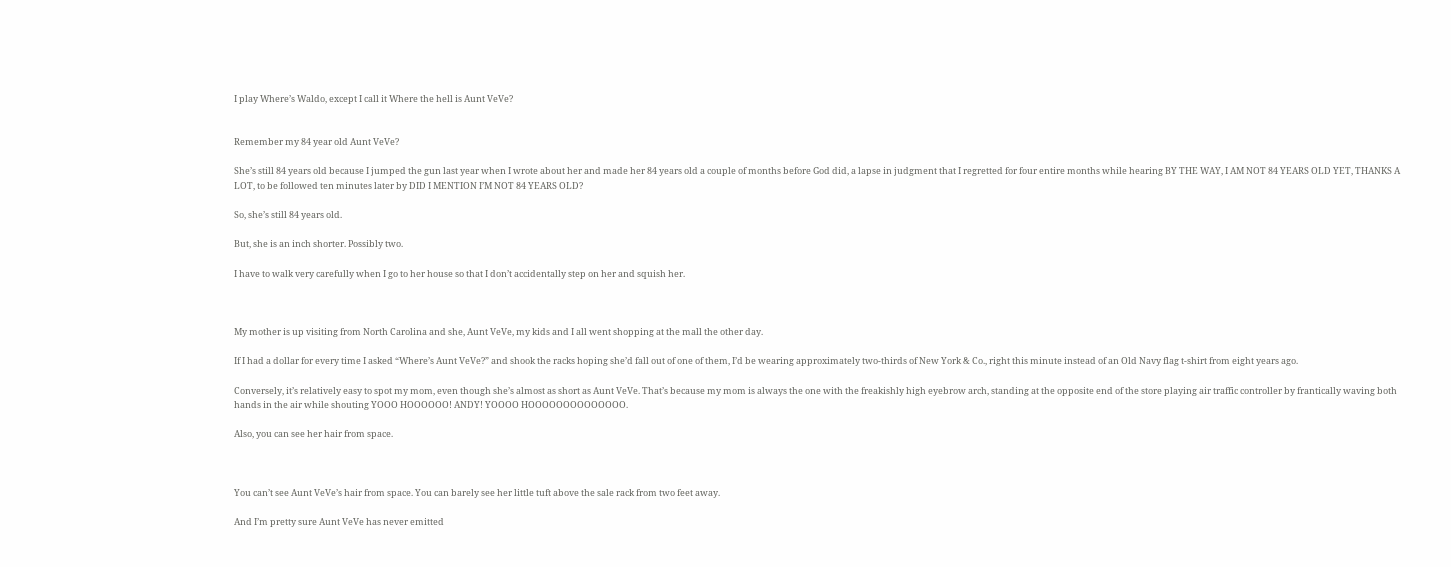I play Where’s Waldo, except I call it Where the hell is Aunt VeVe?


Remember my 84 year old Aunt VeVe?

She’s still 84 years old because I jumped the gun last year when I wrote about her and made her 84 years old a couple of months before God did, a lapse in judgment that I regretted for four entire months while hearing BY THE WAY, I AM NOT 84 YEARS OLD YET, THANKS A LOT, to be followed ten minutes later by DID I MENTION I’M NOT 84 YEARS OLD?

So, she’s still 84 years old.

But, she is an inch shorter. Possibly two.

I have to walk very carefully when I go to her house so that I don’t accidentally step on her and squish her.



My mother is up visiting from North Carolina and she, Aunt VeVe, my kids and I all went shopping at the mall the other day.

If I had a dollar for every time I asked “Where’s Aunt VeVe?” and shook the racks hoping she’d fall out of one of them, I’d be wearing approximately two-thirds of New York & Co., right this minute instead of an Old Navy flag t-shirt from eight years ago.

Conversely, it’s relatively easy to spot my mom, even though she’s almost as short as Aunt VeVe. That’s because my mom is always the one with the freakishly high eyebrow arch, standing at the opposite end of the store playing air traffic controller by frantically waving both hands in the air while shouting YOOO HOOOOOO! ANDY! YOOOO HOOOOOOOOOOOOOO.

Also, you can see her hair from space.



You can’t see Aunt VeVe’s hair from space. You can barely see her little tuft above the sale rack from two feet away.

And I’m pretty sure Aunt VeVe has never emitted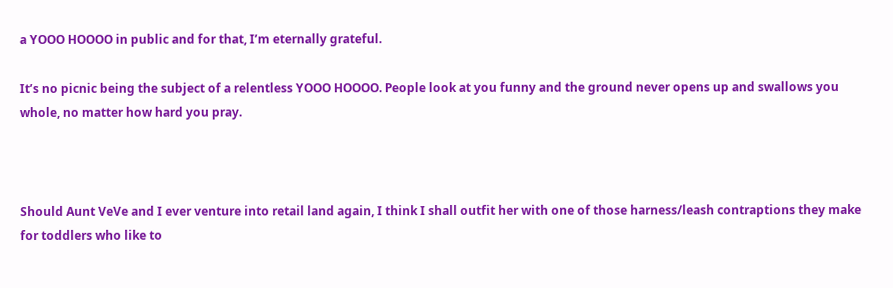a YOOO HOOOO in public and for that, I’m eternally grateful.

It’s no picnic being the subject of a relentless YOOO HOOOO. People look at you funny and the ground never opens up and swallows you whole, no matter how hard you pray.



Should Aunt VeVe and I ever venture into retail land again, I think I shall outfit her with one of those harness/leash contraptions they make for toddlers who like to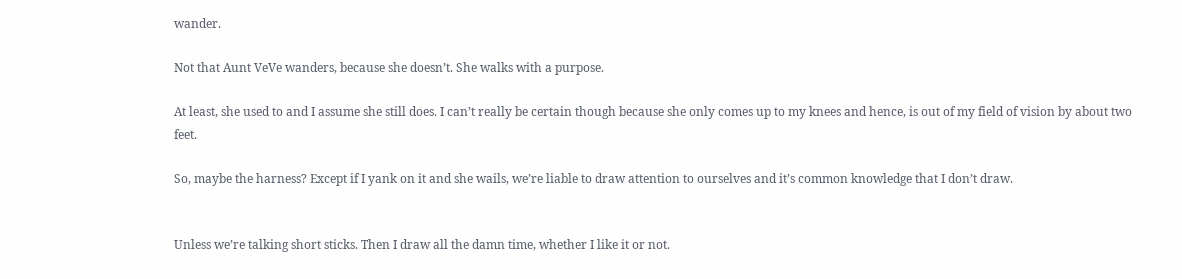wander.

Not that Aunt VeVe wanders, because she doesn’t. She walks with a purpose.

At least, she used to and I assume she still does. I can’t really be certain though because she only comes up to my knees and hence, is out of my field of vision by about two feet.

So, maybe the harness? Except if I yank on it and she wails, we’re liable to draw attention to ourselves and it’s common knowledge that I don’t draw.


Unless we’re talking short sticks. Then I draw all the damn time, whether I like it or not.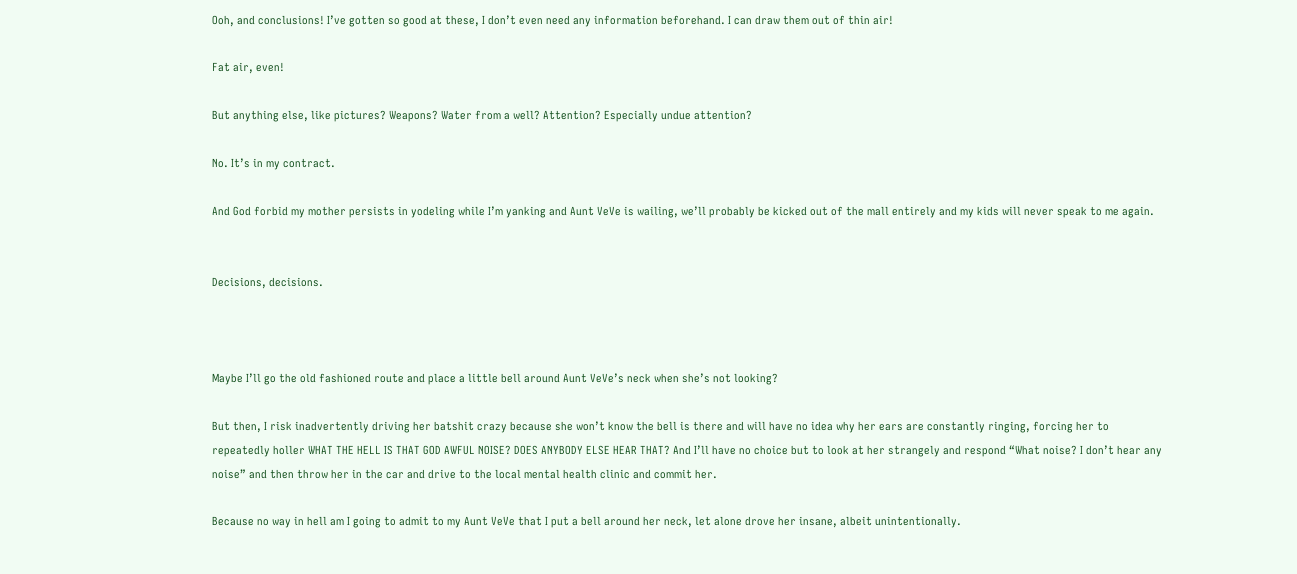Ooh, and conclusions! I’ve gotten so good at these, I don’t even need any information beforehand. I can draw them out of thin air!

Fat air, even!

But anything else, like pictures? Weapons? Water from a well? Attention? Especially undue attention?

No. It’s in my contract.

And God forbid my mother persists in yodeling while I’m yanking and Aunt VeVe is wailing, we’ll probably be kicked out of the mall entirely and my kids will never speak to me again.


Decisions, decisions.



Maybe I’ll go the old fashioned route and place a little bell around Aunt VeVe’s neck when she’s not looking?

But then, I risk inadvertently driving her batshit crazy because she won’t know the bell is there and will have no idea why her ears are constantly ringing, forcing her to repeatedly holler WHAT THE HELL IS THAT GOD AWFUL NOISE? DOES ANYBODY ELSE HEAR THAT? And I’ll have no choice but to look at her strangely and respond “What noise? I don’t hear any noise” and then throw her in the car and drive to the local mental health clinic and commit her.

Because no way in hell am I going to admit to my Aunt VeVe that I put a bell around her neck, let alone drove her insane, albeit unintentionally.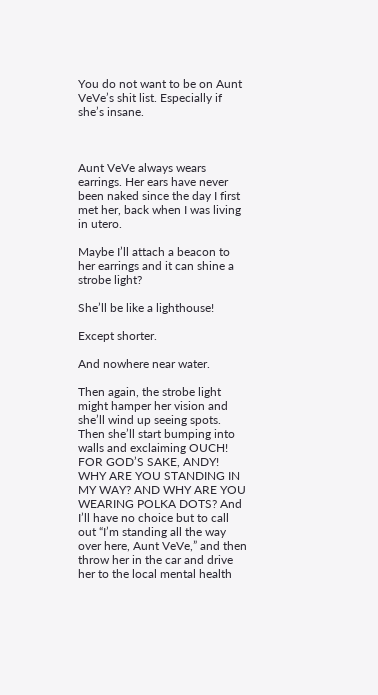You do not want to be on Aunt VeVe’s shit list. Especially if she’s insane.



Aunt VeVe always wears earrings. Her ears have never been naked since the day I first met her, back when I was living in utero.

Maybe I’ll attach a beacon to her earrings and it can shine a strobe light?

She’ll be like a lighthouse!

Except shorter.

And nowhere near water.

Then again, the strobe light might hamper her vision and she’ll wind up seeing spots. Then she’ll start bumping into walls and exclaiming OUCH! FOR GOD’S SAKE, ANDY! WHY ARE YOU STANDING IN MY WAY? AND WHY ARE YOU WEARING POLKA DOTS? And I’ll have no choice but to call out “I’m standing all the way over here, Aunt VeVe,” and then throw her in the car and drive her to the local mental health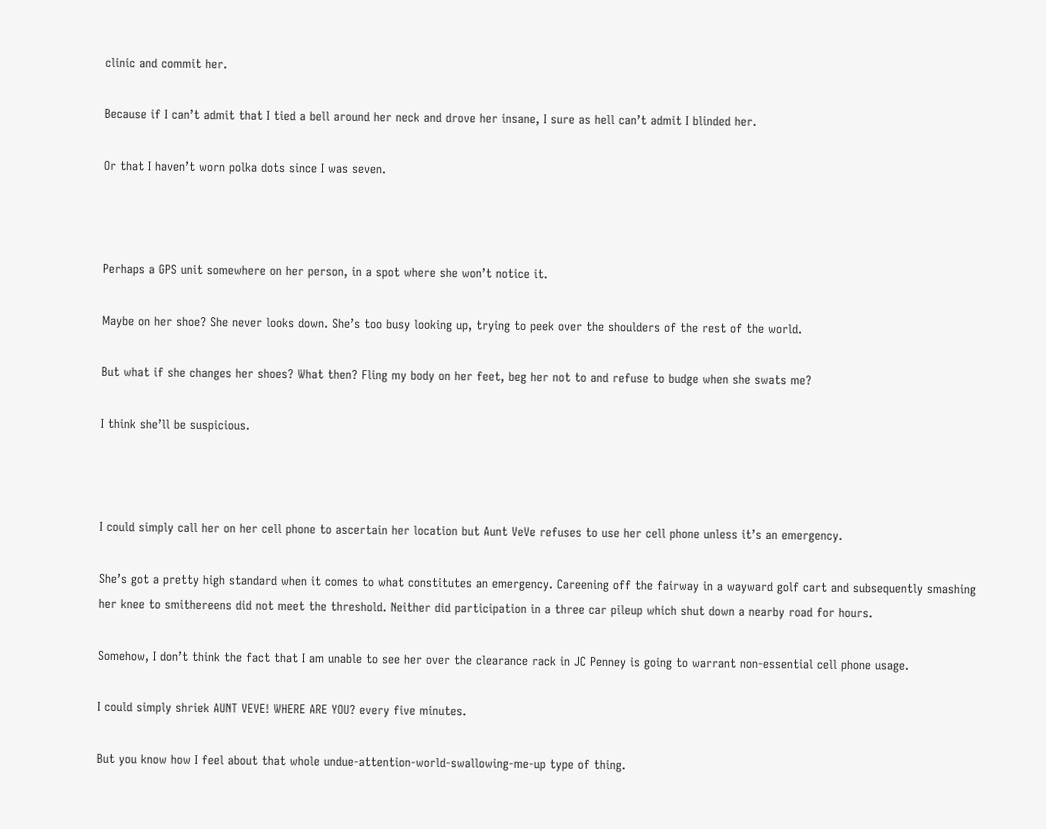clinic and commit her.

Because if I can’t admit that I tied a bell around her neck and drove her insane, I sure as hell can’t admit I blinded her.

Or that I haven’t worn polka dots since I was seven.



Perhaps a GPS unit somewhere on her person, in a spot where she won’t notice it.

Maybe on her shoe? She never looks down. She’s too busy looking up, trying to peek over the shoulders of the rest of the world.

But what if she changes her shoes? What then? Fling my body on her feet, beg her not to and refuse to budge when she swats me?

I think she’ll be suspicious.



I could simply call her on her cell phone to ascertain her location but Aunt VeVe refuses to use her cell phone unless it’s an emergency.

She’s got a pretty high standard when it comes to what constitutes an emergency. Careening off the fairway in a wayward golf cart and subsequently smashing her knee to smithereens did not meet the threshold. Neither did participation in a three car pileup which shut down a nearby road for hours.

Somehow, I don’t think the fact that I am unable to see her over the clearance rack in JC Penney is going to warrant non-essential cell phone usage.

I could simply shriek AUNT VEVE! WHERE ARE YOU? every five minutes.

But you know how I feel about that whole undue-attention-world-swallowing-me-up type of thing.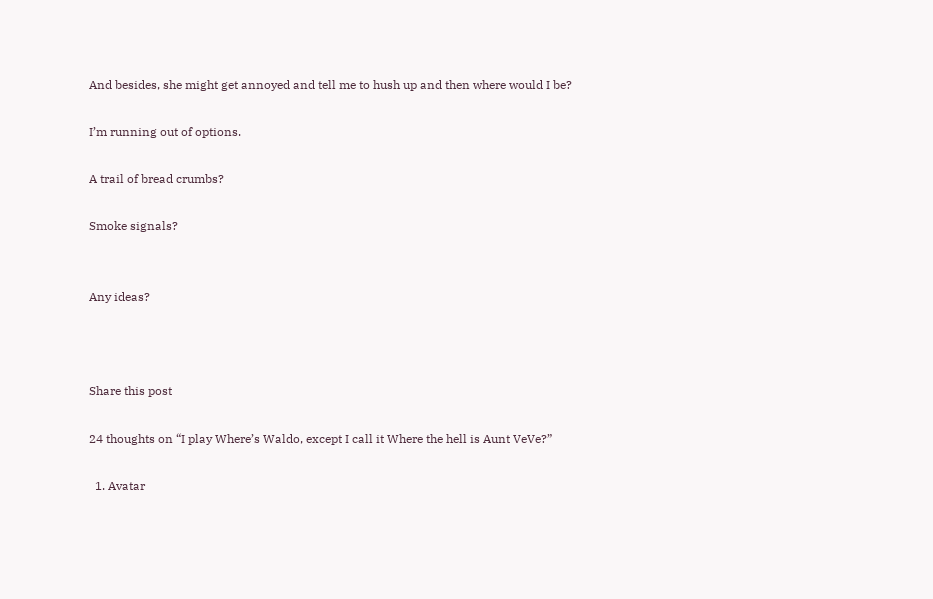And besides, she might get annoyed and tell me to hush up and then where would I be?

I’m running out of options.

A trail of bread crumbs?

Smoke signals?


Any ideas?



Share this post

24 thoughts on “I play Where’s Waldo, except I call it Where the hell is Aunt VeVe?”

  1. Avatar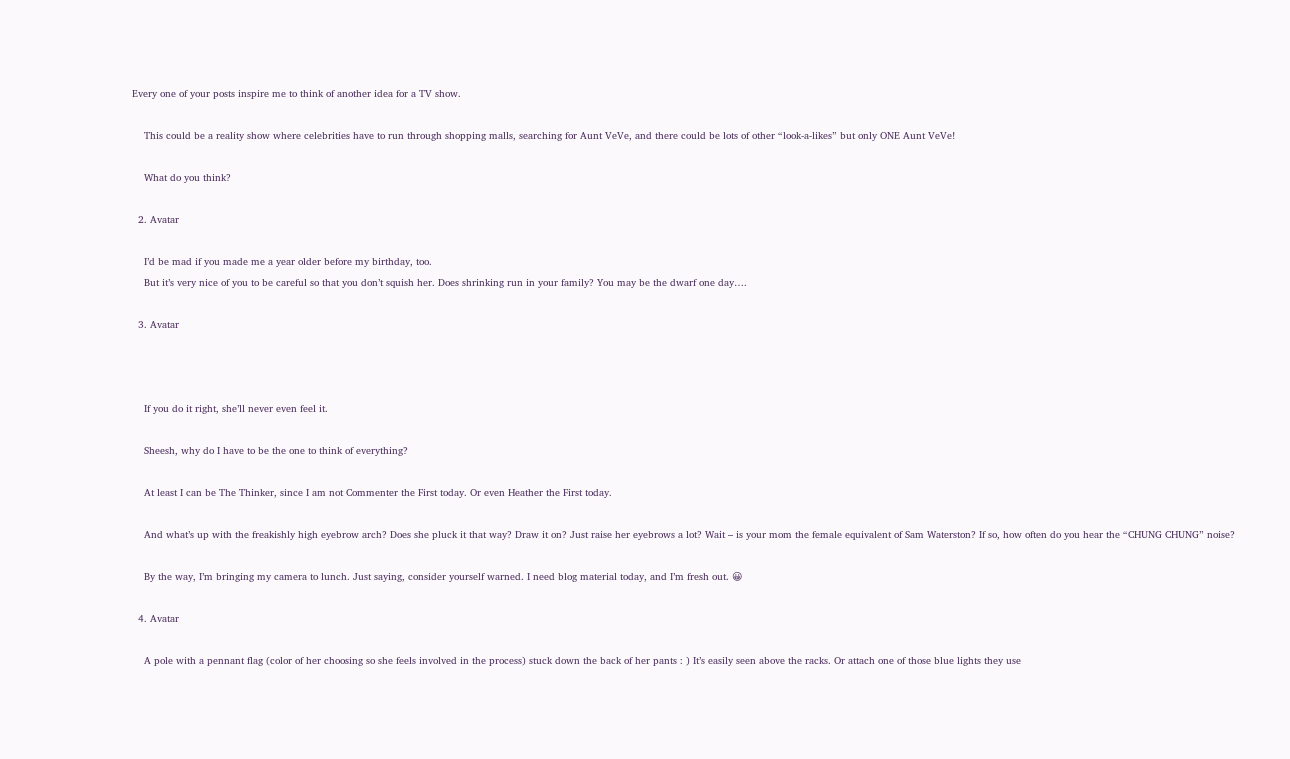Every one of your posts inspire me to think of another idea for a TV show.

    This could be a reality show where celebrities have to run through shopping malls, searching for Aunt VeVe, and there could be lots of other “look-a-likes” but only ONE Aunt VeVe!

    What do you think?

  2. Avatar

    I’d be mad if you made me a year older before my birthday, too.
    But it’s very nice of you to be careful so that you don’t squish her. Does shrinking run in your family? You may be the dwarf one day….

  3. Avatar



    If you do it right, she’ll never even feel it.

    Sheesh, why do I have to be the one to think of everything?

    At least I can be The Thinker, since I am not Commenter the First today. Or even Heather the First today.

    And what’s up with the freakishly high eyebrow arch? Does she pluck it that way? Draw it on? Just raise her eyebrows a lot? Wait – is your mom the female equivalent of Sam Waterston? If so, how often do you hear the “CHUNG CHUNG” noise?

    By the way, I’m bringing my camera to lunch. Just saying, consider yourself warned. I need blog material today, and I’m fresh out. 😀

  4. Avatar

    A pole with a pennant flag (color of her choosing so she feels involved in the process) stuck down the back of her pants : ) It’s easily seen above the racks. Or attach one of those blue lights they use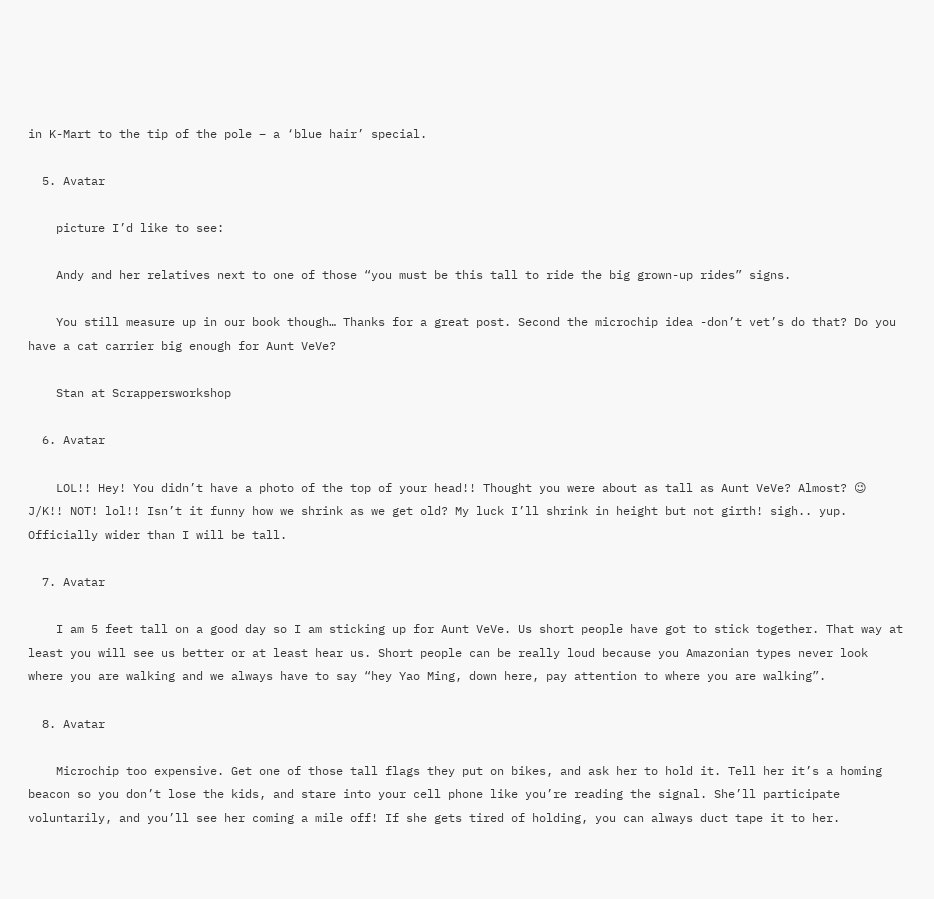in K-Mart to the tip of the pole – a ‘blue hair’ special.

  5. Avatar

    picture I’d like to see:

    Andy and her relatives next to one of those “you must be this tall to ride the big grown-up rides” signs.

    You still measure up in our book though… Thanks for a great post. Second the microchip idea -don’t vet’s do that? Do you have a cat carrier big enough for Aunt VeVe?

    Stan at Scrappersworkshop

  6. Avatar

    LOL!! Hey! You didn’t have a photo of the top of your head!! Thought you were about as tall as Aunt VeVe? Almost? 😉 J/K!! NOT! lol!! Isn’t it funny how we shrink as we get old? My luck I’ll shrink in height but not girth! sigh.. yup. Officially wider than I will be tall.

  7. Avatar

    I am 5 feet tall on a good day so I am sticking up for Aunt VeVe. Us short people have got to stick together. That way at least you will see us better or at least hear us. Short people can be really loud because you Amazonian types never look where you are walking and we always have to say “hey Yao Ming, down here, pay attention to where you are walking”.

  8. Avatar

    Microchip too expensive. Get one of those tall flags they put on bikes, and ask her to hold it. Tell her it’s a homing beacon so you don’t lose the kids, and stare into your cell phone like you’re reading the signal. She’ll participate voluntarily, and you’ll see her coming a mile off! If she gets tired of holding, you can always duct tape it to her.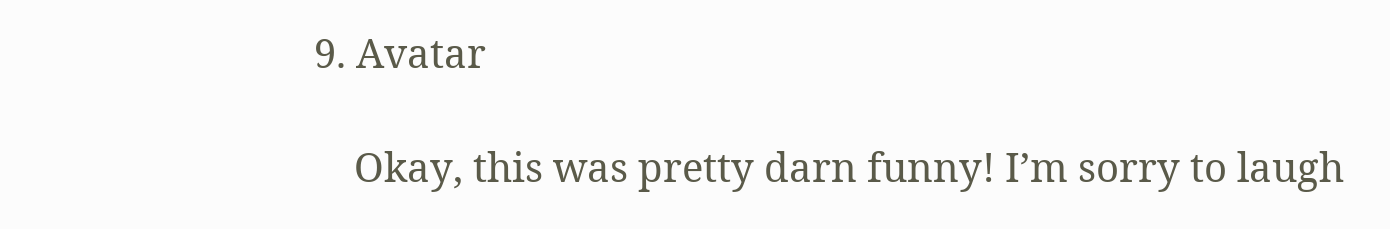9. Avatar

    Okay, this was pretty darn funny! I’m sorry to laugh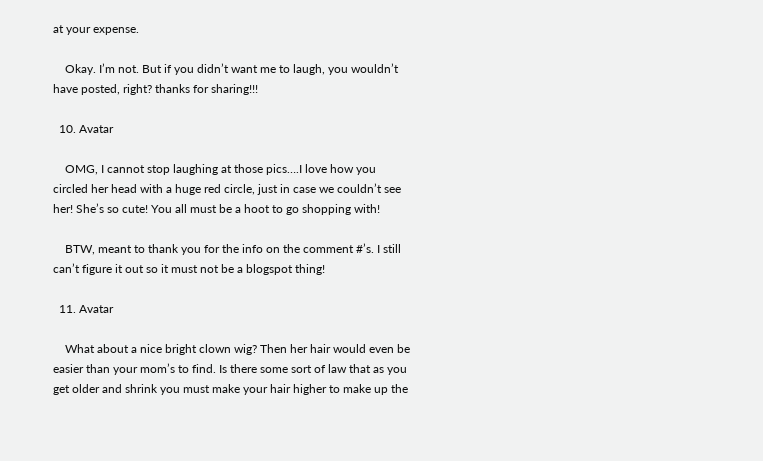at your expense.

    Okay. I’m not. But if you didn’t want me to laugh, you wouldn’t have posted, right? thanks for sharing!!!

  10. Avatar

    OMG, I cannot stop laughing at those pics….I love how you circled her head with a huge red circle, just in case we couldn’t see her! She’s so cute! You all must be a hoot to go shopping with!

    BTW, meant to thank you for the info on the comment #’s. I still can’t figure it out so it must not be a blogspot thing!

  11. Avatar

    What about a nice bright clown wig? Then her hair would even be easier than your mom’s to find. Is there some sort of law that as you get older and shrink you must make your hair higher to make up the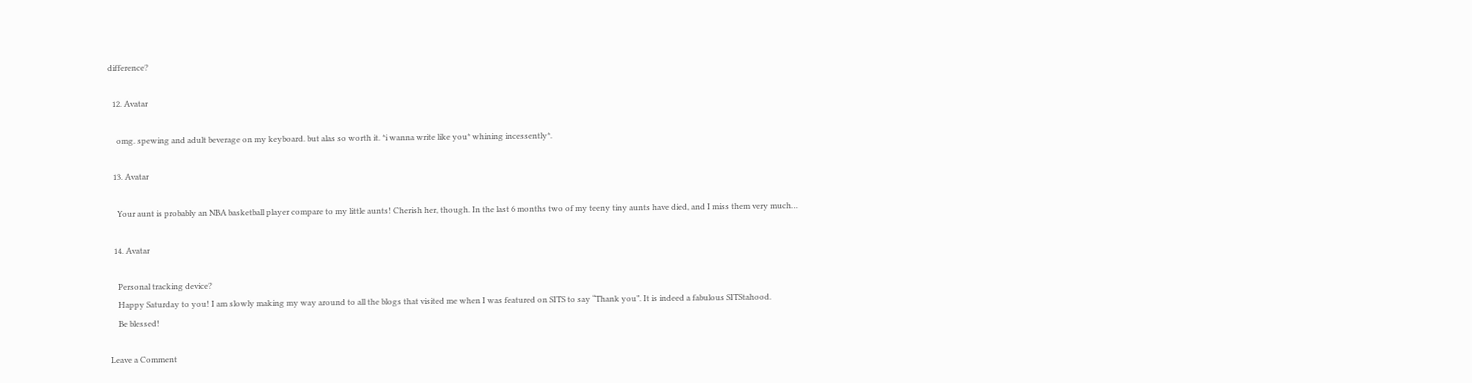difference?

  12. Avatar

    omg. spewing and adult beverage on my keyboard. but alas so worth it. *i wanna write like you* whining incessently*.

  13. Avatar

    Your aunt is probably an NBA basketball player compare to my little aunts! Cherish her, though. In the last 6 months two of my teeny tiny aunts have died, and I miss them very much…

  14. Avatar

    Personal tracking device?
    Happy Saturday to you! I am slowly making my way around to all the blogs that visited me when I was featured on SITS to say “Thank you”. It is indeed a fabulous SITStahood.
    Be blessed!

Leave a Comment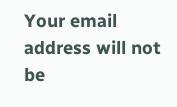Your email address will not be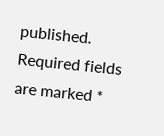published. Required fields are marked *